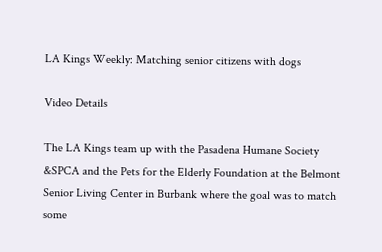LA Kings Weekly: Matching senior citizens with dogs

Video Details

The LA Kings team up with the Pasadena Humane Society &SPCA and the Pets for the Elderly Foundation at the Belmont Senior Living Center in Burbank where the goal was to match some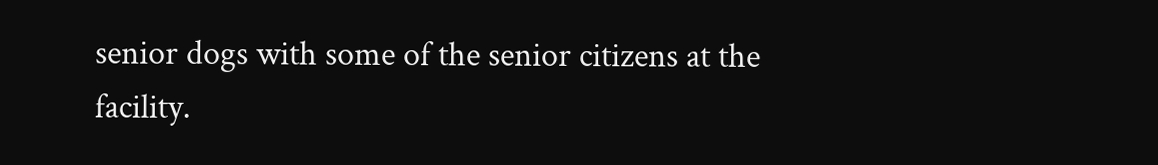senior dogs with some of the senior citizens at the facility.